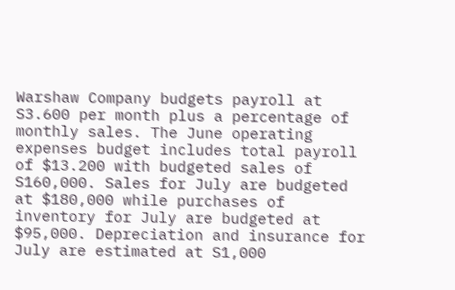Warshaw Company budgets payroll at S3.600 per month plus a percentage of monthly sales. The June operating expenses budget includes total payroll of $13.200 with budgeted sales of S160,000. Sales for July are budgeted at $180,000 while purchases of inventory for July are budgeted at $95,000. Depreciation and insurance for July are estimated at S1,000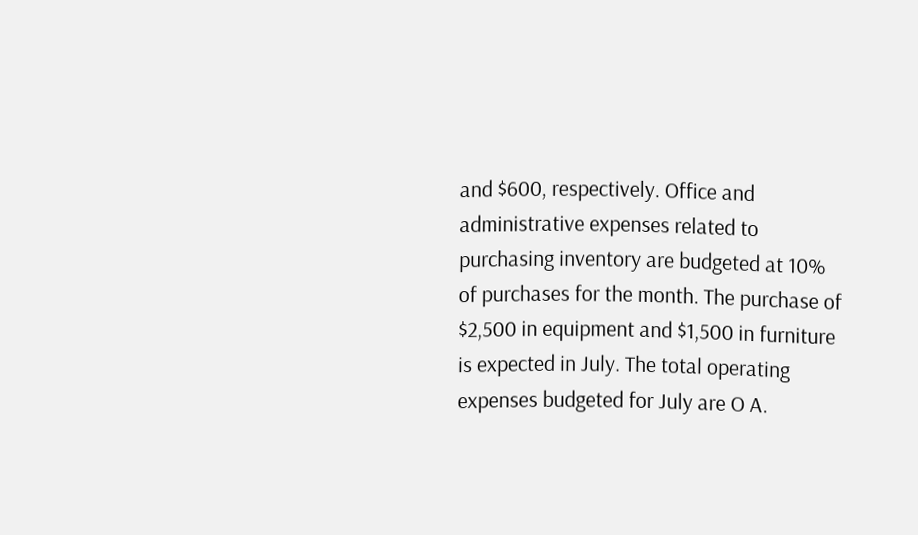and $600, respectively. Office and administrative expenses related to purchasing inventory are budgeted at 10% of purchases for the month. The purchase of $2,500 in equipment and $1,500 in furniture is expected in July. The total operating expenses budgeted for July are O A.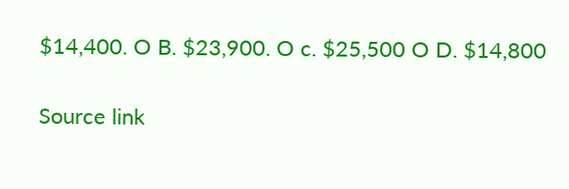$14,400. O B. $23,900. O c. $25,500 O D. $14,800

Source link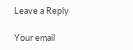Leave a Reply

Your email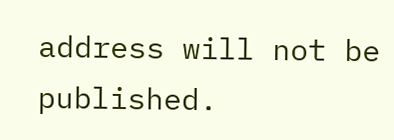address will not be published.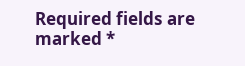Required fields are marked *